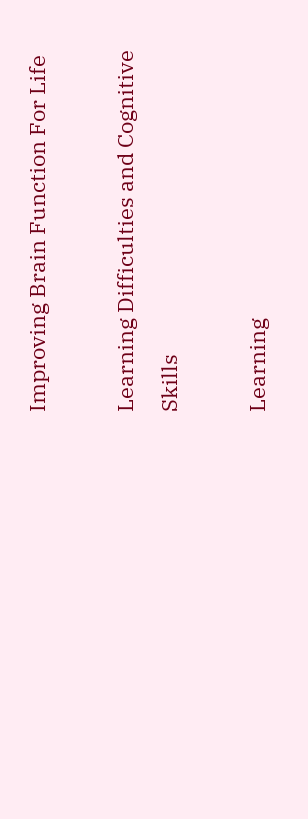Improving Brain Function For Life

Learning Difficulties and Cognitive Skills

Learning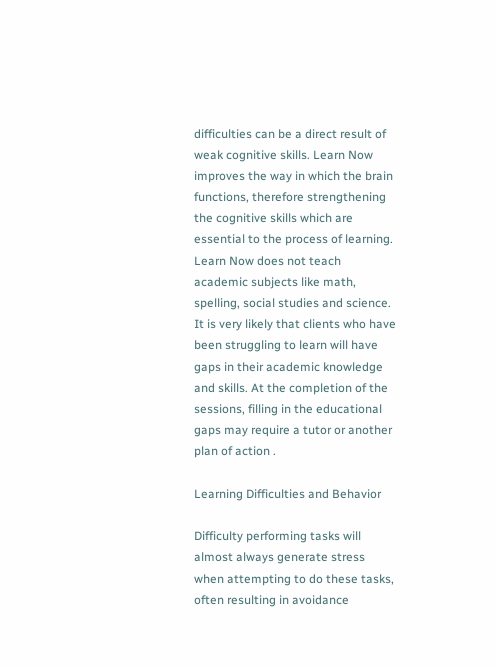difficulties can be a direct result of weak cognitive skills. Learn Now improves the way in which the brain functions, therefore strengthening the cognitive skills which are essential to the process of learning. Learn Now does not teach academic subjects like math, spelling, social studies and science. It is very likely that clients who have been struggling to learn will have gaps in their academic knowledge and skills. At the completion of the sessions, filling in the educational gaps may require a tutor or another plan of action .

Learning Difficulties and Behavior

Difficulty performing tasks will almost always generate stress when attempting to do these tasks, often resulting in avoidance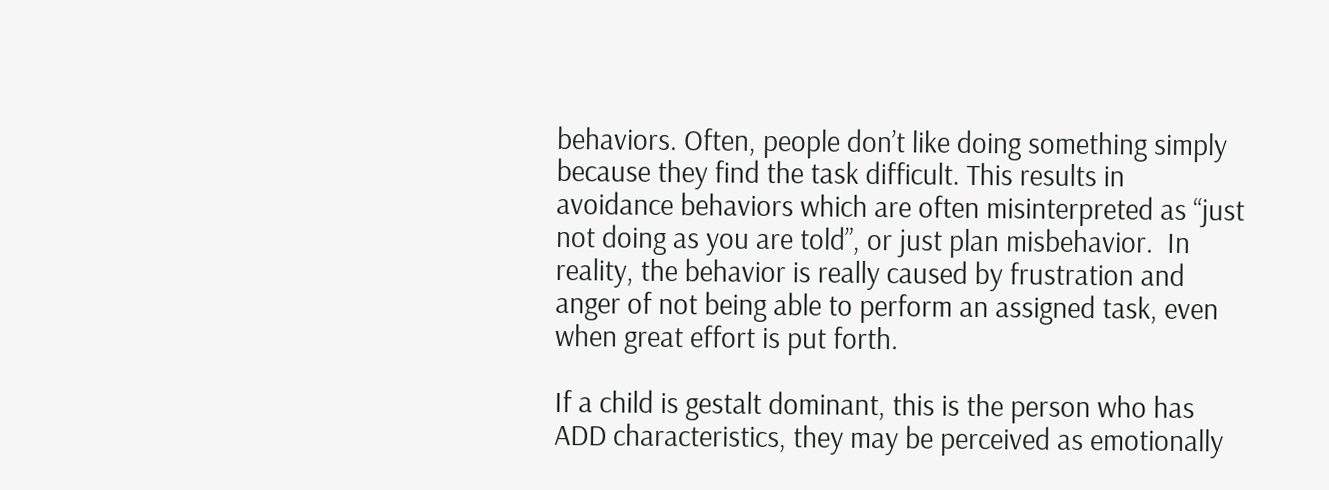behaviors. Often, people don’t like doing something simply because they find the task difficult. This results in avoidance behaviors which are often misinterpreted as “just not doing as you are told”, or just plan misbehavior.  In reality, the behavior is really caused by frustration and anger of not being able to perform an assigned task, even when great effort is put forth.

If a child is gestalt dominant, this is the person who has ADD characteristics, they may be perceived as emotionally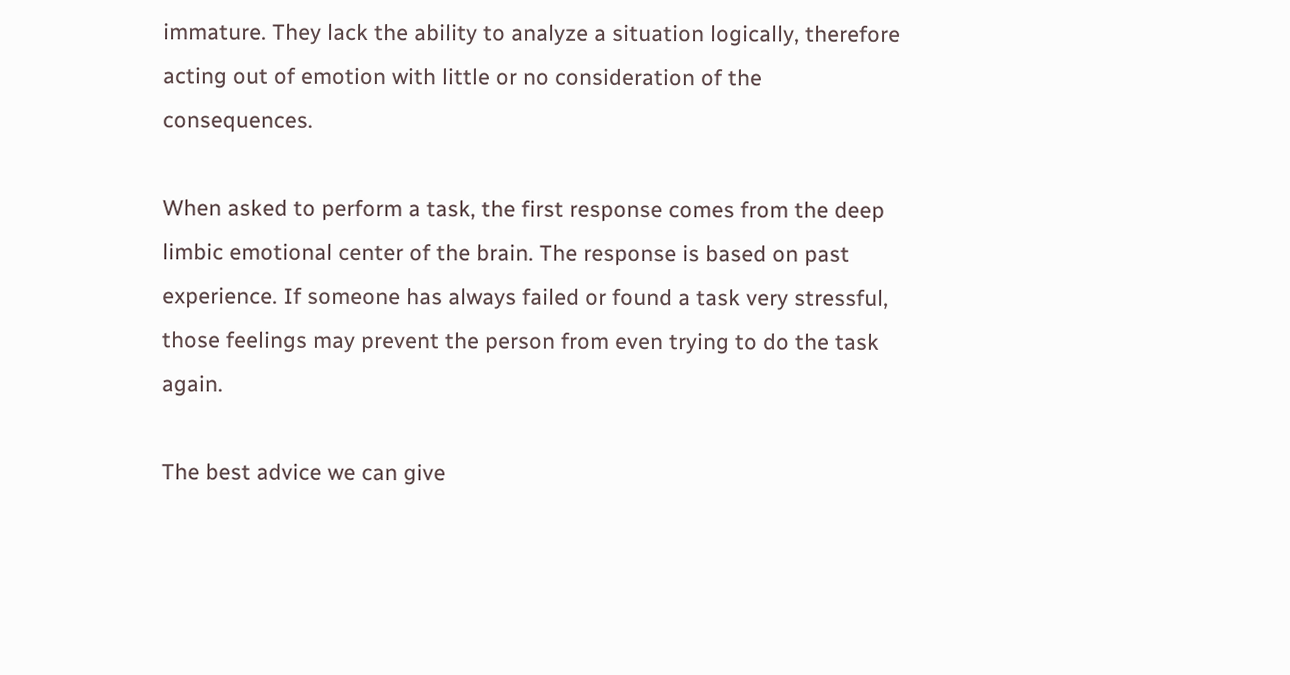immature. They lack the ability to analyze a situation logically, therefore acting out of emotion with little or no consideration of the consequences.

When asked to perform a task, the first response comes from the deep limbic emotional center of the brain. The response is based on past experience. If someone has always failed or found a task very stressful, those feelings may prevent the person from even trying to do the task again.

The best advice we can give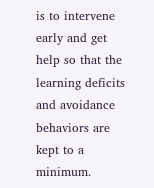is to intervene early and get help so that the learning deficits and avoidance behaviors are kept to a minimum.